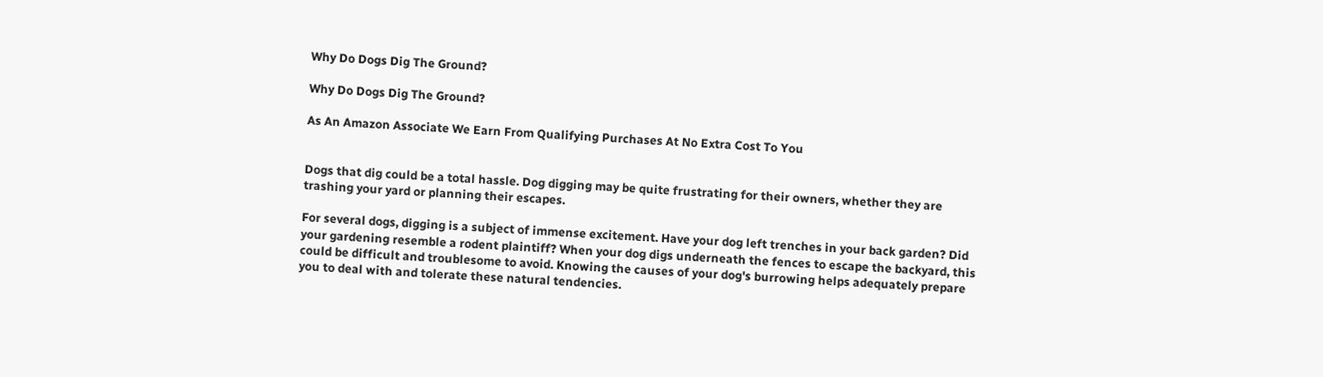Why Do Dogs Dig The Ground?

Why Do Dogs Dig The Ground?

As An Amazon Associate We Earn From Qualifying Purchases At No Extra Cost To You


Dogs that dig could be a total hassle. Dog digging may be quite frustrating for their owners, whether they are trashing your yard or planning their escapes.

For several dogs, digging is a subject of immense excitement. Have your dog left trenches in your back garden? Did your gardening resemble a rodent plaintiff? When your dog digs underneath the fences to escape the backyard, this could be difficult and troublesome to avoid. Knowing the causes of your dog's burrowing helps adequately prepare you to deal with and tolerate these natural tendencies.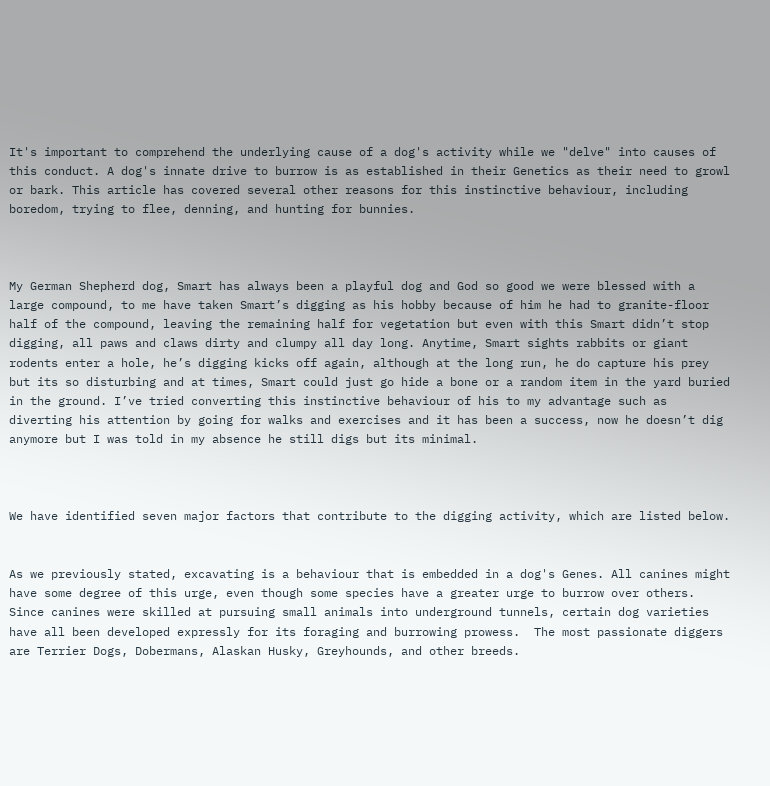It's important to comprehend the underlying cause of a dog's activity while we "delve" into causes of this conduct. A dog's innate drive to burrow is as established in their Genetics as their need to growl or bark. This article has covered several other reasons for this instinctive behaviour, including boredom, trying to flee, denning, and hunting for bunnies.



My German Shepherd dog, Smart has always been a playful dog and God so good we were blessed with a large compound, to me have taken Smart’s digging as his hobby because of him he had to granite-floor half of the compound, leaving the remaining half for vegetation but even with this Smart didn’t stop digging, all paws and claws dirty and clumpy all day long. Anytime, Smart sights rabbits or giant rodents enter a hole, he’s digging kicks off again, although at the long run, he do capture his prey but its so disturbing and at times, Smart could just go hide a bone or a random item in the yard buried in the ground. I’ve tried converting this instinctive behaviour of his to my advantage such as diverting his attention by going for walks and exercises and it has been a success, now he doesn’t dig anymore but I was told in my absence he still digs but its minimal.



We have identified seven major factors that contribute to the digging activity, which are listed below.


As we previously stated, excavating is a behaviour that is embedded in a dog's Genes. All canines might have some degree of this urge, even though some species have a greater urge to burrow over others. Since canines were skilled at pursuing small animals into underground tunnels, certain dog varieties have all been developed expressly for its foraging and burrowing prowess.  The most passionate diggers are Terrier Dogs, Dobermans, Alaskan Husky, Greyhounds, and other breeds.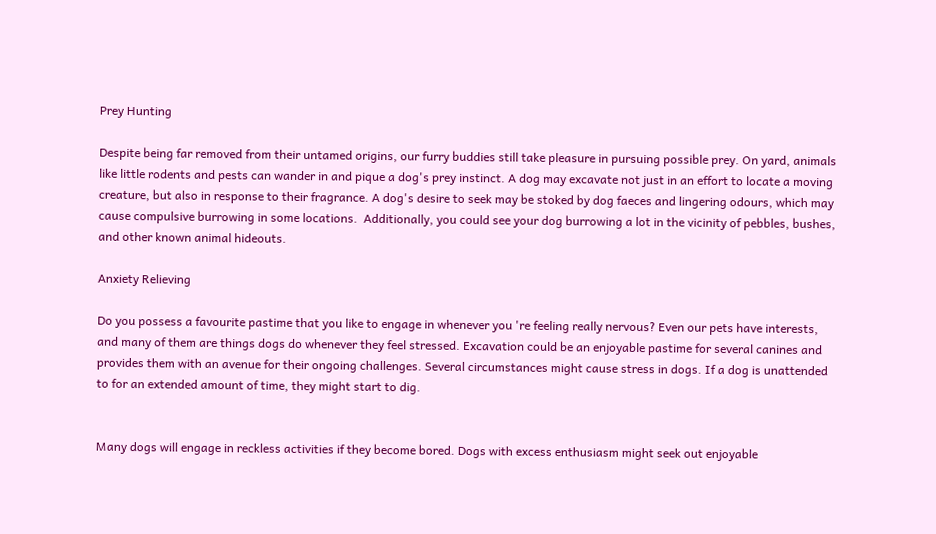Prey Hunting

Despite being far removed from their untamed origins, our furry buddies still take pleasure in pursuing possible prey. On yard, animals like little rodents and pests can wander in and pique a dog's prey instinct. A dog may excavate not just in an effort to locate a moving creature, but also in response to their fragrance. A dog's desire to seek may be stoked by dog faeces and lingering odours, which may cause compulsive burrowing in some locations.  Additionally, you could see your dog burrowing a lot in the vicinity of pebbles, bushes, and other known animal hideouts.

Anxiety Relieving

Do you possess a favourite pastime that you like to engage in whenever you 're feeling really nervous? Even our pets have interests, and many of them are things dogs do whenever they feel stressed. Excavation could be an enjoyable pastime for several canines and provides them with an avenue for their ongoing challenges. Several circumstances might cause stress in dogs. If a dog is unattended to for an extended amount of time, they might start to dig.


Many dogs will engage in reckless activities if they become bored. Dogs with excess enthusiasm might seek out enjoyable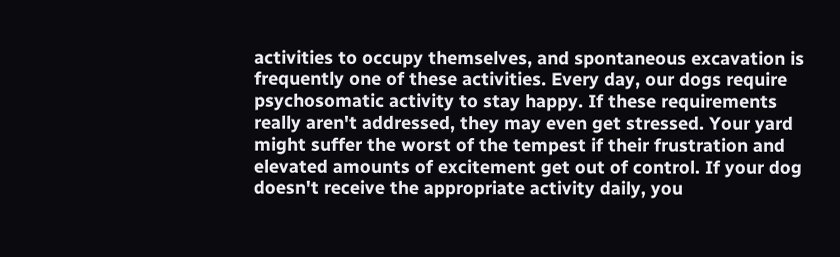activities to occupy themselves, and spontaneous excavation is frequently one of these activities. Every day, our dogs require psychosomatic activity to stay happy. If these requirements really aren't addressed, they may even get stressed. Your yard might suffer the worst of the tempest if their frustration and elevated amounts of excitement get out of control. If your dog doesn't receive the appropriate activity daily, you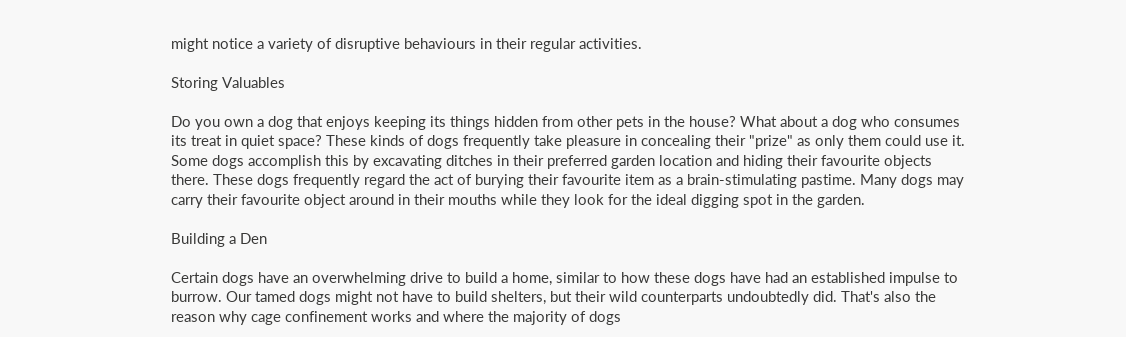might notice a variety of disruptive behaviours in their regular activities.

Storing Valuables

Do you own a dog that enjoys keeping its things hidden from other pets in the house? What about a dog who consumes its treat in quiet space? These kinds of dogs frequently take pleasure in concealing their "prize" as only them could use it. Some dogs accomplish this by excavating ditches in their preferred garden location and hiding their favourite objects there. These dogs frequently regard the act of burying their favourite item as a brain-stimulating pastime. Many dogs may carry their favourite object around in their mouths while they look for the ideal digging spot in the garden.

Building a Den

Certain dogs have an overwhelming drive to build a home, similar to how these dogs have had an established impulse to burrow. Our tamed dogs might not have to build shelters, but their wild counterparts undoubtedly did. That's also the reason why cage confinement works and where the majority of dogs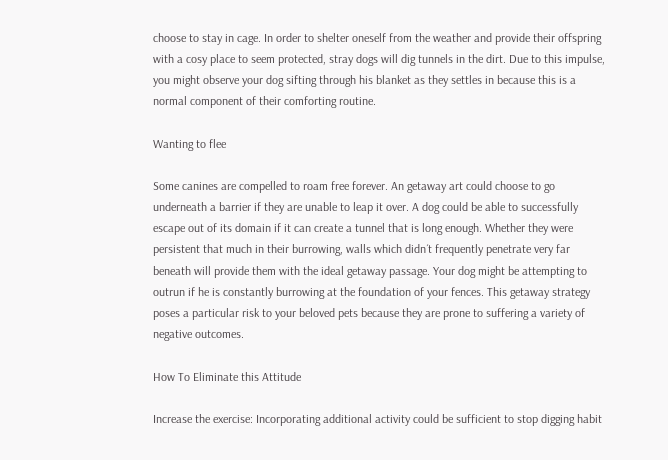choose to stay in cage. In order to shelter oneself from the weather and provide their offspring with a cosy place to seem protected, stray dogs will dig tunnels in the dirt. Due to this impulse, you might observe your dog sifting through his blanket as they settles in because this is a normal component of their comforting routine.

Wanting to flee

Some canines are compelled to roam free forever. An getaway art could choose to go underneath a barrier if they are unable to leap it over. A dog could be able to successfully escape out of its domain if it can create a tunnel that is long enough. Whether they were persistent that much in their burrowing, walls which didn´t frequently penetrate very far beneath will provide them with the ideal getaway passage. Your dog might be attempting to outrun if he is constantly burrowing at the foundation of your fences. This getaway strategy poses a particular risk to your beloved pets because they are prone to suffering a variety of negative outcomes.

How To Eliminate this Attitude

Increase the exercise: Incorporating additional activity could be sufficient to stop digging habit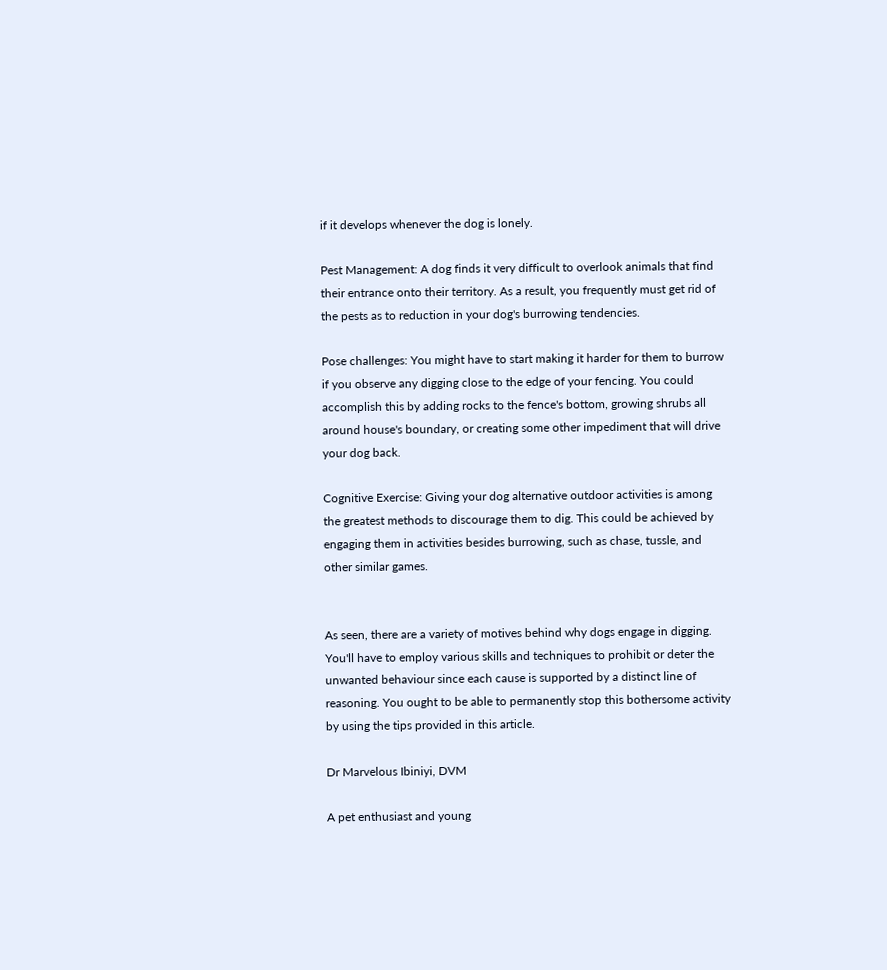if it develops whenever the dog is lonely.

Pest Management: A dog finds it very difficult to overlook animals that find their entrance onto their territory. As a result, you frequently must get rid of the pests as to reduction in your dog's burrowing tendencies.

Pose challenges: You might have to start making it harder for them to burrow if you observe any digging close to the edge of your fencing. You could accomplish this by adding rocks to the fence's bottom, growing shrubs all around house's boundary, or creating some other impediment that will drive your dog back.

Cognitive Exercise: Giving your dog alternative outdoor activities is among the greatest methods to discourage them to dig. This could be achieved by engaging them in activities besides burrowing, such as chase, tussle, and other similar games.


As seen, there are a variety of motives behind why dogs engage in digging. You'll have to employ various skills and techniques to prohibit or deter the unwanted behaviour since each cause is supported by a distinct line of reasoning. You ought to be able to permanently stop this bothersome activity by using the tips provided in this article.

Dr Marvelous Ibiniyi, DVM

A pet enthusiast and young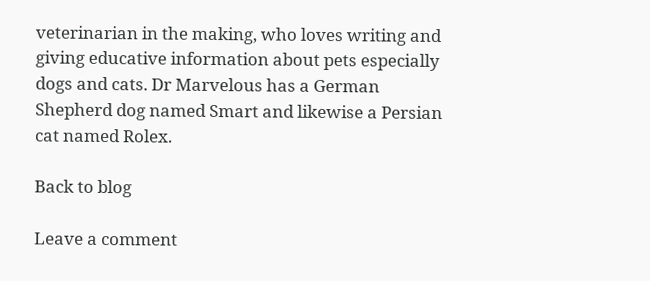veterinarian in the making, who loves writing and giving educative information about pets especially dogs and cats. Dr Marvelous has a German Shepherd dog named Smart and likewise a Persian cat named Rolex.

Back to blog

Leave a comment